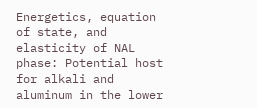Energetics, equation of state, and elasticity of NAL phase: Potential host for alkali and aluminum in the lower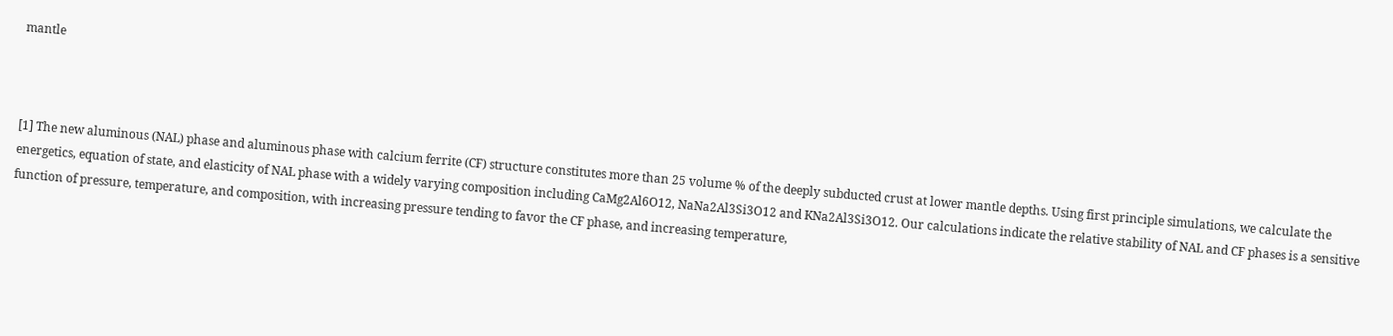mantle



[1] The new aluminous (NAL) phase and aluminous phase with calcium ferrite (CF) structure constitutes more than 25 volume % of the deeply subducted crust at lower mantle depths. Using first principle simulations, we calculate the energetics, equation of state, and elasticity of NAL phase with a widely varying composition including CaMg2Al6O12, NaNa2Al3Si3O12 and KNa2Al3Si3O12. Our calculations indicate the relative stability of NAL and CF phases is a sensitive function of pressure, temperature, and composition, with increasing pressure tending to favor the CF phase, and increasing temperature,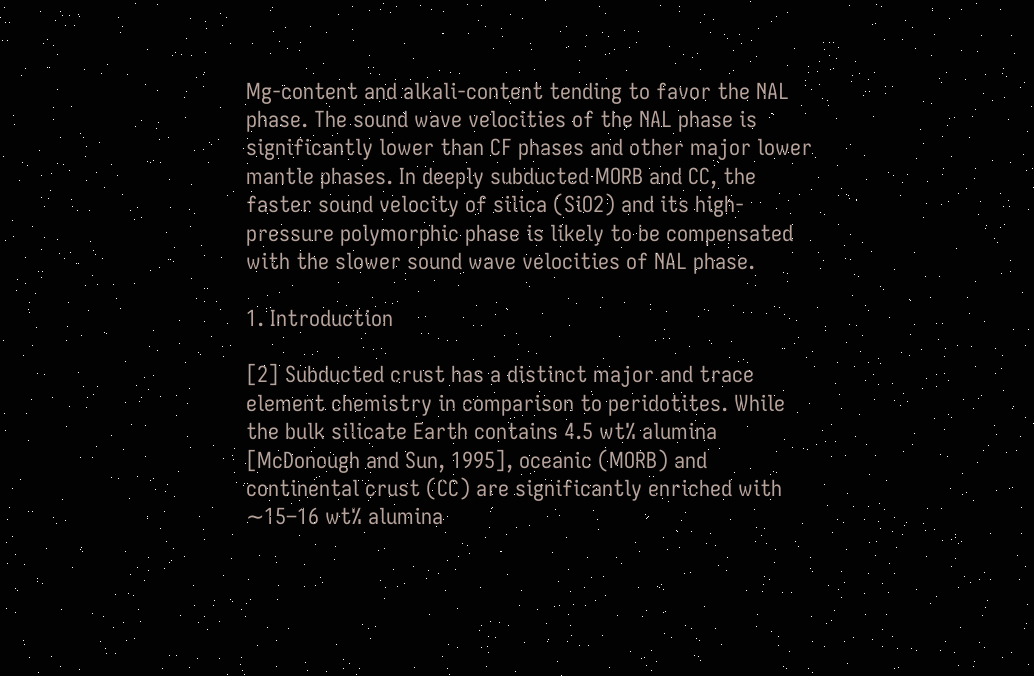Mg-content and alkali-content tending to favor the NAL phase. The sound wave velocities of the NAL phase is significantly lower than CF phases and other major lower mantle phases. In deeply subducted MORB and CC, the faster sound velocity of silica (SiO2) and its high-pressure polymorphic phase is likely to be compensated with the slower sound wave velocities of NAL phase.

1. Introduction

[2] Subducted crust has a distinct major and trace element chemistry in comparison to peridotites. While the bulk silicate Earth contains 4.5 wt% alumina [McDonough and Sun, 1995], oceanic (MORB) and continental crust (CC) are significantly enriched with ∼15–16 wt% alumina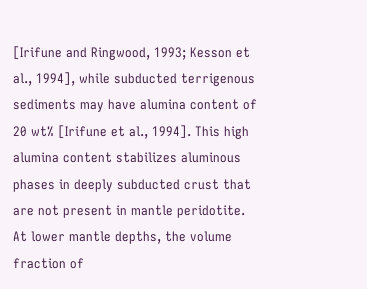[Irifune and Ringwood, 1993; Kesson et al., 1994], while subducted terrigenous sediments may have alumina content of 20 wt% [Irifune et al., 1994]. This high alumina content stabilizes aluminous phases in deeply subducted crust that are not present in mantle peridotite. At lower mantle depths, the volume fraction of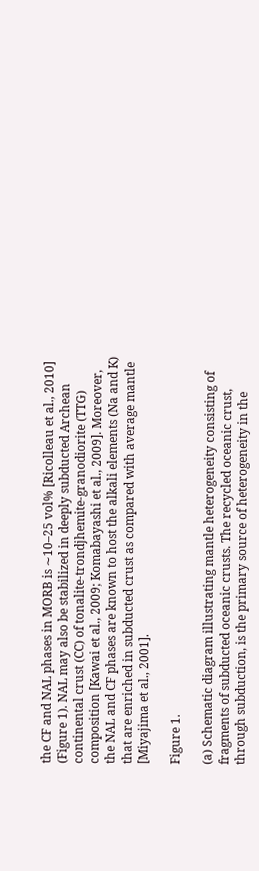the CF and NAL phases in MORB is ∼10–25 vol% [Ricolleau et al., 2010] (Figure 1). NAL may also be stabilized in deeply subducted Archean continental crust (CC) of tonalite-trondjhemite-granodiorite (TTG) composition [Kawai et al., 2009; Komabayashi et al., 2009]. Moreover, the NAL and CF phases are known to host the alkali elements (Na and K) that are enriched in subducted crust as compared with average mantle [Miyajima et al., 2001].

Figure 1.

(a) Schematic diagram illustrating mantle heterogeneity consisting of fragments of subducted oceanic crusts. The recycled oceanic crust, through subduction, is the primary source of heterogeneity in the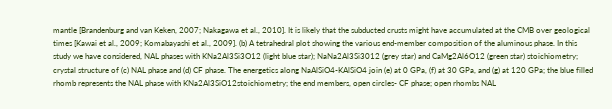mantle [Brandenburg and van Keken, 2007; Nakagawa et al., 2010]. It is likely that the subducted crusts might have accumulated at the CMB over geological times [Kawai et al., 2009; Komabayashi et al., 2009]. (b) A tetrahedral plot showing the various end-member composition of the aluminous phase. In this study we have considered, NAL phases with KNa2Al3Si3O12 (light blue star); NaNa2Al3Si3012 (grey star) and CaMg2Al6O12 (green star) stoichiometry; crystal structure of (c) NAL phase and (d) CF phase. The energetics along NaAlSiO4-KAlSiO4 join (e) at 0 GPa, (f) at 30 GPa, and (g) at 120 GPa; the blue filled rhomb represents the NAL phase with KNa2Al3SiO12stoichiometry; the end members, open circles- CF phase; open rhombs NAL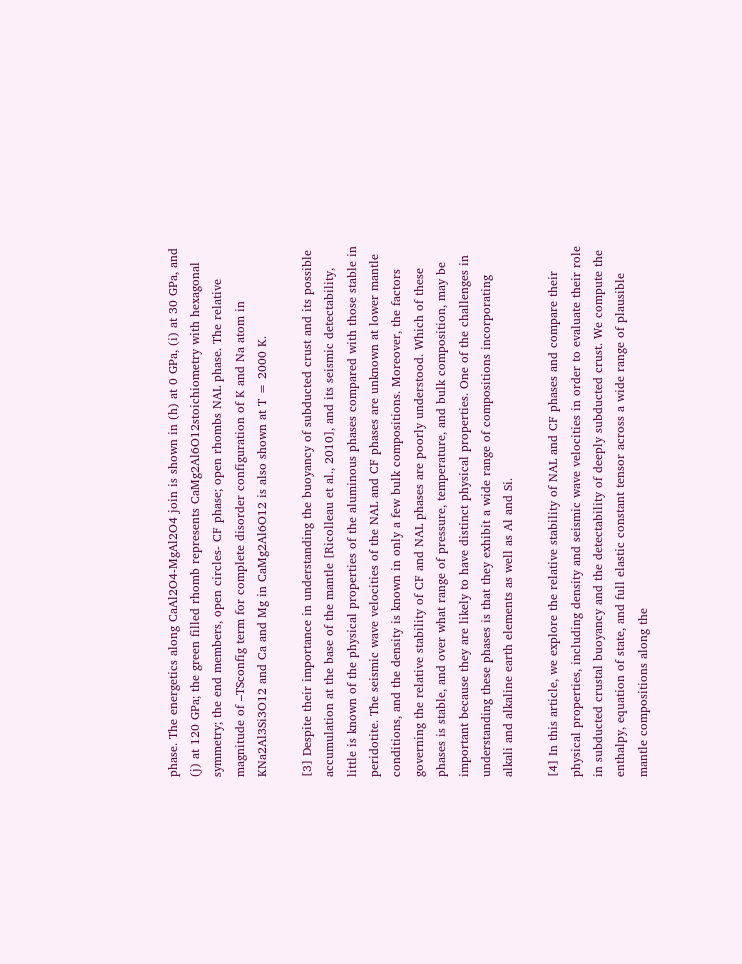phase. The energetics along CaAl2O4-MgAl2O4 join is shown in (h) at 0 GPa, (i) at 30 GPa, and (j) at 120 GPa; the green filled rhomb represents CaMg2Al6O12stoichiometry with hexagonal symmetry; the end members, open circles- CF phase; open rhombs NAL phase. The relative magnitude of –TSconfig term for complete disorder configuration of K and Na atom in KNa2Al3Si3O12 and Ca and Mg in CaMg2Al6O12 is also shown at T = 2000 K.

[3] Despite their importance in understanding the buoyancy of subducted crust and its possible accumulation at the base of the mantle [Ricolleau et al., 2010], and its seismic detectability, little is known of the physical properties of the aluminous phases compared with those stable in peridotite. The seismic wave velocities of the NAL and CF phases are unknown at lower mantle conditions, and the density is known in only a few bulk compositions. Moreover, the factors governing the relative stability of CF and NAL phases are poorly understood. Which of these phases is stable, and over what range of pressure, temperature, and bulk composition, may be important because they are likely to have distinct physical properties. One of the challenges in understanding these phases is that they exhibit a wide range of compositions incorporating alkali and alkaline earth elements as well as Al and Si.

[4] In this article, we explore the relative stability of NAL and CF phases and compare their physical properties, including density and seismic wave velocities in order to evaluate their role in subducted crustal buoyancy and the detectability of deeply subducted crust. We compute the enthalpy, equation of state, and full elastic constant tensor across a wide range of plausible mantle compositions along the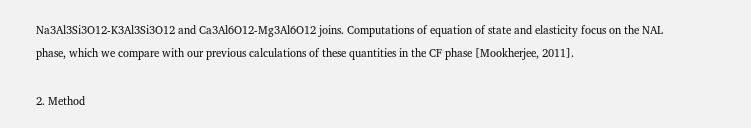Na3Al3Si3O12-K3Al3Si3O12 and Ca3Al6O12-Mg3Al6O12 joins. Computations of equation of state and elasticity focus on the NAL phase, which we compare with our previous calculations of these quantities in the CF phase [Mookherjee, 2011].

2. Method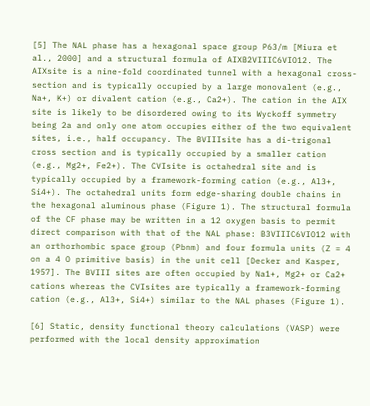[5] The NAL phase has a hexagonal space group P63/m [Miura et al., 2000] and a structural formula of AIXB2VIIIC6VIO12. The AIXsite is a nine-fold coordinated tunnel with a hexagonal cross-section and is typically occupied by a large monovalent (e.g., Na+, K+) or divalent cation (e.g., Ca2+). The cation in the AIX site is likely to be disordered owing to its Wyckoff symmetry being 2a and only one atom occupies either of the two equivalent sites, i.e., half occupancy. The BVIIIsite has a di-trigonal cross section and is typically occupied by a smaller cation (e.g., Mg2+, Fe2+). The CVIsite is octahedral site and is typically occupied by a framework-forming cation (e.g., Al3+, Si4+). The octahedral units form edge-sharing double chains in the hexagonal aluminous phase (Figure 1). The structural formula of the CF phase may be written in a 12 oxygen basis to permit direct comparison with that of the NAL phase: B3VIIIC6VIO12 with an orthorhombic space group (Pbnm) and four formula units (Z = 4 on a 4 O primitive basis) in the unit cell [Decker and Kasper, 1957]. The BVIII sites are often occupied by Na1+, Mg2+ or Ca2+ cations whereas the CVIsites are typically a framework-forming cation (e.g., Al3+, Si4+) similar to the NAL phases (Figure 1).

[6] Static, density functional theory calculations (VASP) were performed with the local density approximation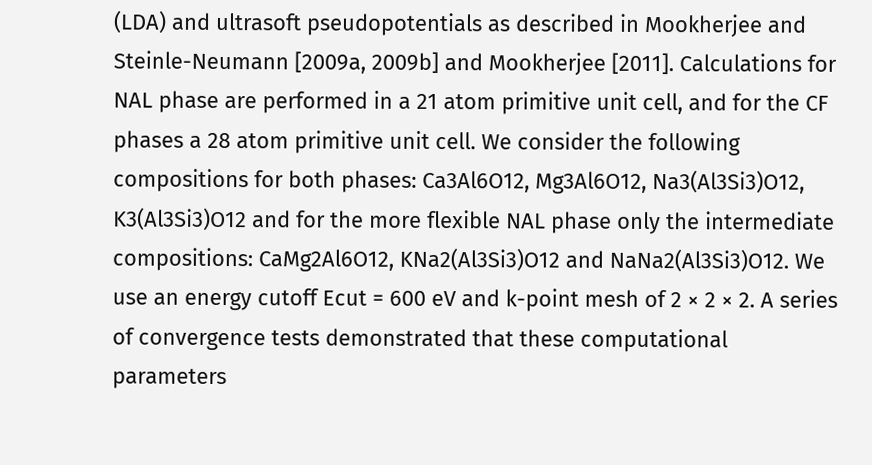(LDA) and ultrasoft pseudopotentials as described in Mookherjee and Steinle-Neumann [2009a, 2009b] and Mookherjee [2011]. Calculations for NAL phase are performed in a 21 atom primitive unit cell, and for the CF phases a 28 atom primitive unit cell. We consider the following compositions for both phases: Ca3Al6O12, Mg3Al6O12, Na3(Al3Si3)O12, K3(Al3Si3)O12 and for the more flexible NAL phase only the intermediate compositions: CaMg2Al6O12, KNa2(Al3Si3)O12 and NaNa2(Al3Si3)O12. We use an energy cutoff Ecut = 600 eV and k-point mesh of 2 × 2 × 2. A series of convergence tests demonstrated that these computational parameters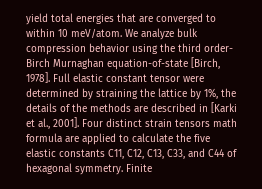yield total energies that are converged to within 10 meV/atom. We analyze bulk compression behavior using the third order-Birch Murnaghan equation-of-state [Birch, 1978]. Full elastic constant tensor were determined by straining the lattice by 1%, the details of the methods are described in [Karki et al., 2001]. Four distinct strain tensors math formula are applied to calculate the five elastic constants C11, C12, C13, C33, and C44 of hexagonal symmetry. Finite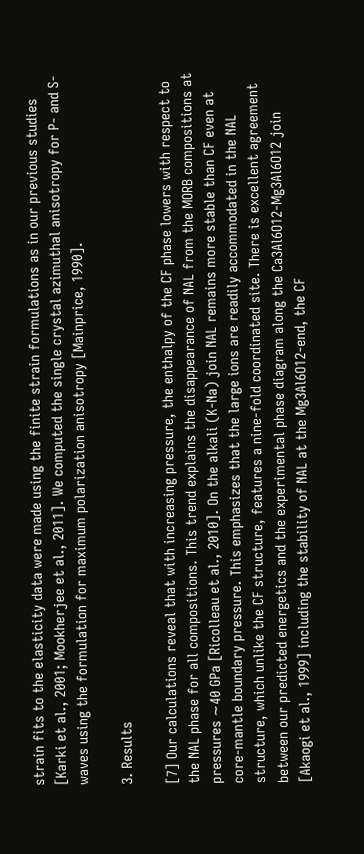strain fits to the elasticity data were made using the finite strain formulations as in our previous studies [Karki et al., 2001; Mookherjee et al., 2011]. We computed the single crystal azimuthal anisotropy for P- and S-waves using the formulation for maximum polarization anisotropy [Mainprice, 1990].

3. Results

[7] Our calculations reveal that with increasing pressure, the enthalpy of the CF phase lowers with respect to the NAL phase for all compositions. This trend explains the disappearance of NAL from the MORB compositions at pressures ∼40 GPa [Ricolleau et al., 2010]. On the alkali (K-Na) join NAL remains more stable than CF even at core-mantle boundary pressure. This emphasizes that the large ions are readily accommodated in the NAL structure, which unlike the CF structure, features a nine-fold coordinated site. There is excellent agreement between our predicted energetics and the experimental phase diagram along the Ca3Al6O12-Mg3Al6O12 join [Akaogi et al., 1999] including the stability of NAL at the Mg3Al6O12-end, the CF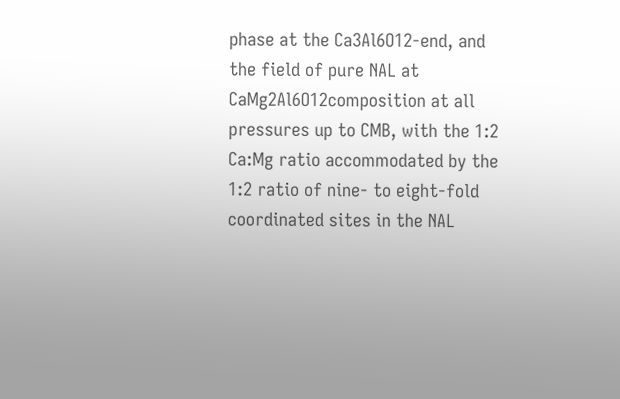phase at the Ca3Al6O12-end, and the field of pure NAL at CaMg2Al6O12composition at all pressures up to CMB, with the 1:2 Ca:Mg ratio accommodated by the 1:2 ratio of nine- to eight-fold coordinated sites in the NAL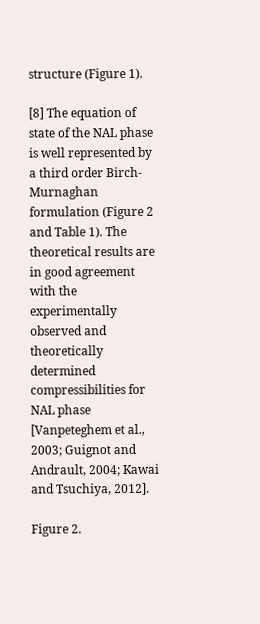structure (Figure 1).

[8] The equation of state of the NAL phase is well represented by a third order Birch-Murnaghan formulation (Figure 2 and Table 1). The theoretical results are in good agreement with the experimentally observed and theoretically determined compressibilities for NAL phase [Vanpeteghem et al., 2003; Guignot and Andrault, 2004; Kawai and Tsuchiya, 2012].

Figure 2.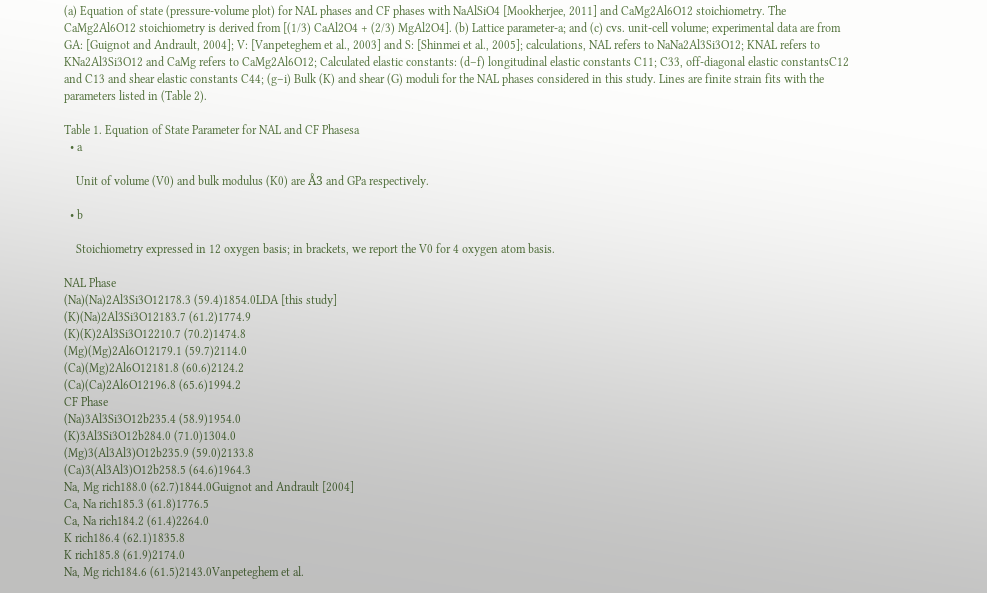(a) Equation of state (pressure-volume plot) for NAL phases and CF phases with NaAlSiO4 [Mookherjee, 2011] and CaMg2Al6O12 stoichiometry. The CaMg2Al6O12 stoichiometry is derived from [(1/3) CaAl2O4 + (2/3) MgAl2O4]. (b) Lattice parameter-a; and (c) cvs. unit-cell volume; experimental data are from GA: [Guignot and Andrault, 2004]; V: [Vanpeteghem et al., 2003] and S: [Shinmei et al., 2005]; calculations, NAL refers to NaNa2Al3Si3O12; KNAL refers to KNa2Al3Si3O12 and CaMg refers to CaMg2Al6O12; Calculated elastic constants: (d–f) longitudinal elastic constants C11; C33, off-diagonal elastic constantsC12 and C13 and shear elastic constants C44; (g–i) Bulk (K) and shear (G) moduli for the NAL phases considered in this study. Lines are finite strain fits with the parameters listed in (Table 2).

Table 1. Equation of State Parameter for NAL and CF Phasesa
  • a

    Unit of volume (V0) and bulk modulus (K0) are Å3 and GPa respectively.

  • b

    Stoichiometry expressed in 12 oxygen basis; in brackets, we report the V0 for 4 oxygen atom basis.

NAL Phase
(Na)(Na)2Al3Si3O12178.3 (59.4)1854.0LDA [this study]
(K)(Na)2Al3Si3O12183.7 (61.2)1774.9
(K)(K)2Al3Si3O12210.7 (70.2)1474.8
(Mg)(Mg)2Al6O12179.1 (59.7)2114.0
(Ca)(Mg)2Al6O12181.8 (60.6)2124.2
(Ca)(Ca)2Al6O12196.8 (65.6)1994.2
CF Phase
(Na)3Al3Si3O12b235.4 (58.9)1954.0
(K)3Al3Si3O12b284.0 (71.0)1304.0
(Mg)3(Al3Al3)O12b235.9 (59.0)2133.8
(Ca)3(Al3Al3)O12b258.5 (64.6)1964.3
Na, Mg rich188.0 (62.7)1844.0Guignot and Andrault [2004]
Ca, Na rich185.3 (61.8)1776.5
Ca, Na rich184.2 (61.4)2264.0
K rich186.4 (62.1)1835.8
K rich185.8 (61.9)2174.0
Na, Mg rich184.6 (61.5)2143.0Vanpeteghem et al.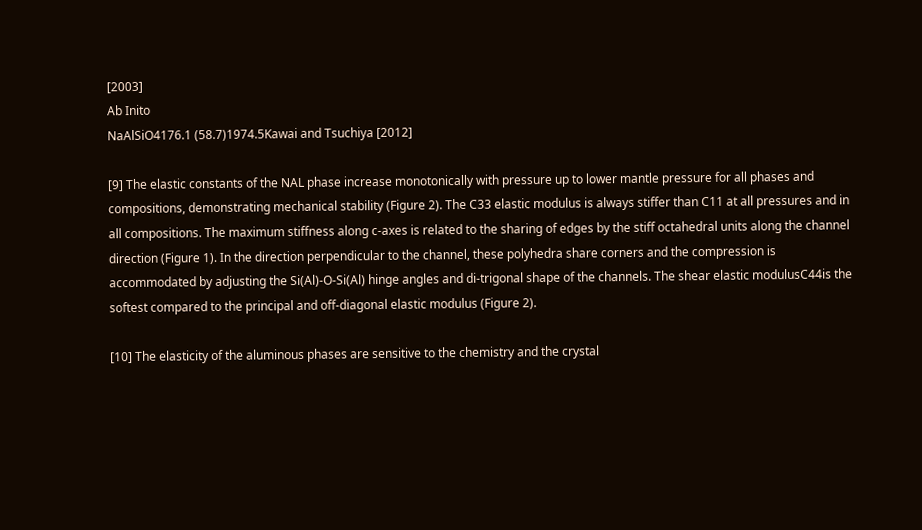[2003]
Ab Inito
NaAlSiO4176.1 (58.7)1974.5Kawai and Tsuchiya [2012]

[9] The elastic constants of the NAL phase increase monotonically with pressure up to lower mantle pressure for all phases and compositions, demonstrating mechanical stability (Figure 2). The C33 elastic modulus is always stiffer than C11 at all pressures and in all compositions. The maximum stiffness along c-axes is related to the sharing of edges by the stiff octahedral units along the channel direction (Figure 1). In the direction perpendicular to the channel, these polyhedra share corners and the compression is accommodated by adjusting the Si(Al)-O-Si(Al) hinge angles and di-trigonal shape of the channels. The shear elastic modulusC44is the softest compared to the principal and off-diagonal elastic modulus (Figure 2).

[10] The elasticity of the aluminous phases are sensitive to the chemistry and the crystal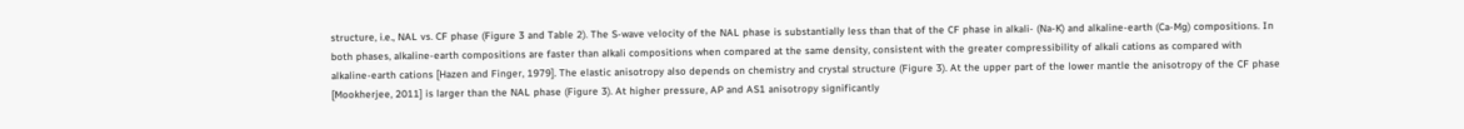structure, i.e., NAL vs. CF phase (Figure 3 and Table 2). The S-wave velocity of the NAL phase is substantially less than that of the CF phase in alkali- (Na-K) and alkaline-earth (Ca-Mg) compositions. In both phases, alkaline-earth compositions are faster than alkali compositions when compared at the same density, consistent with the greater compressibility of alkali cations as compared with alkaline-earth cations [Hazen and Finger, 1979]. The elastic anisotropy also depends on chemistry and crystal structure (Figure 3). At the upper part of the lower mantle the anisotropy of the CF phase [Mookherjee, 2011] is larger than the NAL phase (Figure 3). At higher pressure, AP and AS1 anisotropy significantly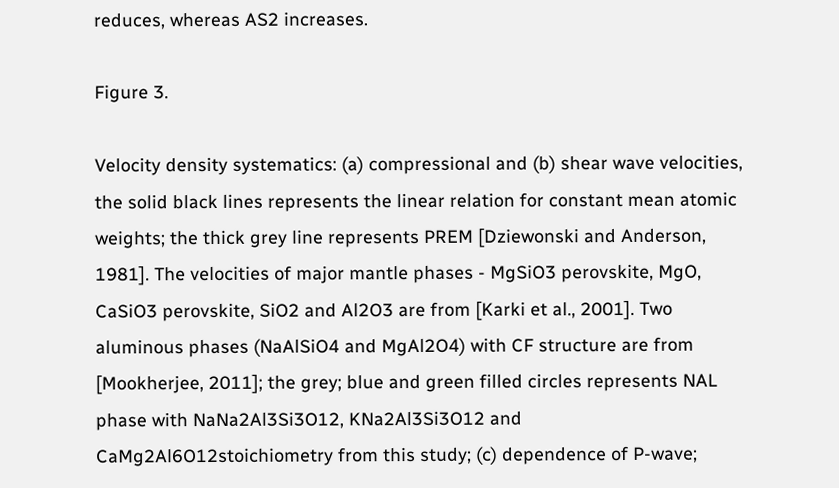reduces, whereas AS2 increases.

Figure 3.

Velocity density systematics: (a) compressional and (b) shear wave velocities, the solid black lines represents the linear relation for constant mean atomic weights; the thick grey line represents PREM [Dziewonski and Anderson, 1981]. The velocities of major mantle phases - MgSiO3 perovskite, MgO, CaSiO3 perovskite, SiO2 and Al2O3 are from [Karki et al., 2001]. Two aluminous phases (NaAlSiO4 and MgAl2O4) with CF structure are from [Mookherjee, 2011]; the grey; blue and green filled circles represents NAL phase with NaNa2Al3Si3O12, KNa2Al3Si3O12 and CaMg2Al6O12stoichiometry from this study; (c) dependence of P-wave;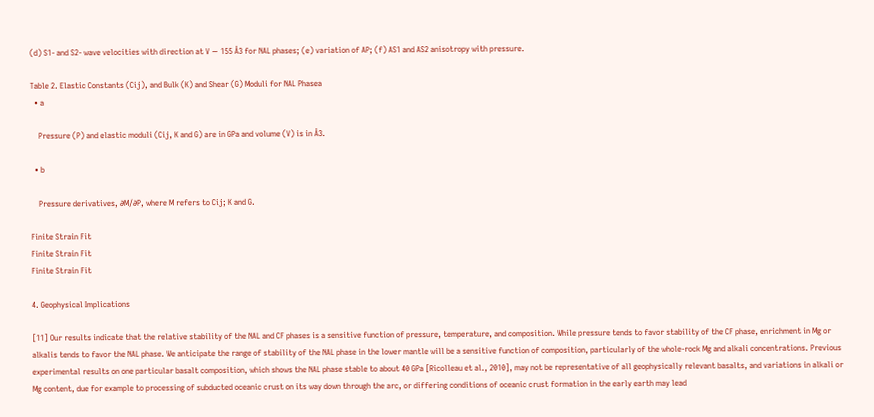(d) S1- and S2- wave velocities with direction at V ∼ 155 Å3 for NAL phases; (e) variation of AP; (f) AS1 and AS2 anisotropy with pressure.

Table 2. Elastic Constants (Cij), and Bulk (K) and Shear (G) Moduli for NAL Phasea
  • a

    Pressure (P) and elastic moduli (Cij, K and G) are in GPa and volume (V) is in Å3.

  • b

    Pressure derivatives, ∂M/∂P, where M refers to Cij; K and G.

Finite Strain Fit
Finite Strain Fit
Finite Strain Fit

4. Geophysical Implications

[11] Our results indicate that the relative stability of the NAL and CF phases is a sensitive function of pressure, temperature, and composition. While pressure tends to favor stability of the CF phase, enrichment in Mg or alkalis tends to favor the NAL phase. We anticipate the range of stability of the NAL phase in the lower mantle will be a sensitive function of composition, particularly of the whole-rock Mg and alkali concentrations. Previous experimental results on one particular basalt composition, which shows the NAL phase stable to about 40 GPa [Ricolleau et al., 2010], may not be representative of all geophysically relevant basalts, and variations in alkali or Mg content, due for example to processing of subducted oceanic crust on its way down through the arc, or differing conditions of oceanic crust formation in the early earth may lead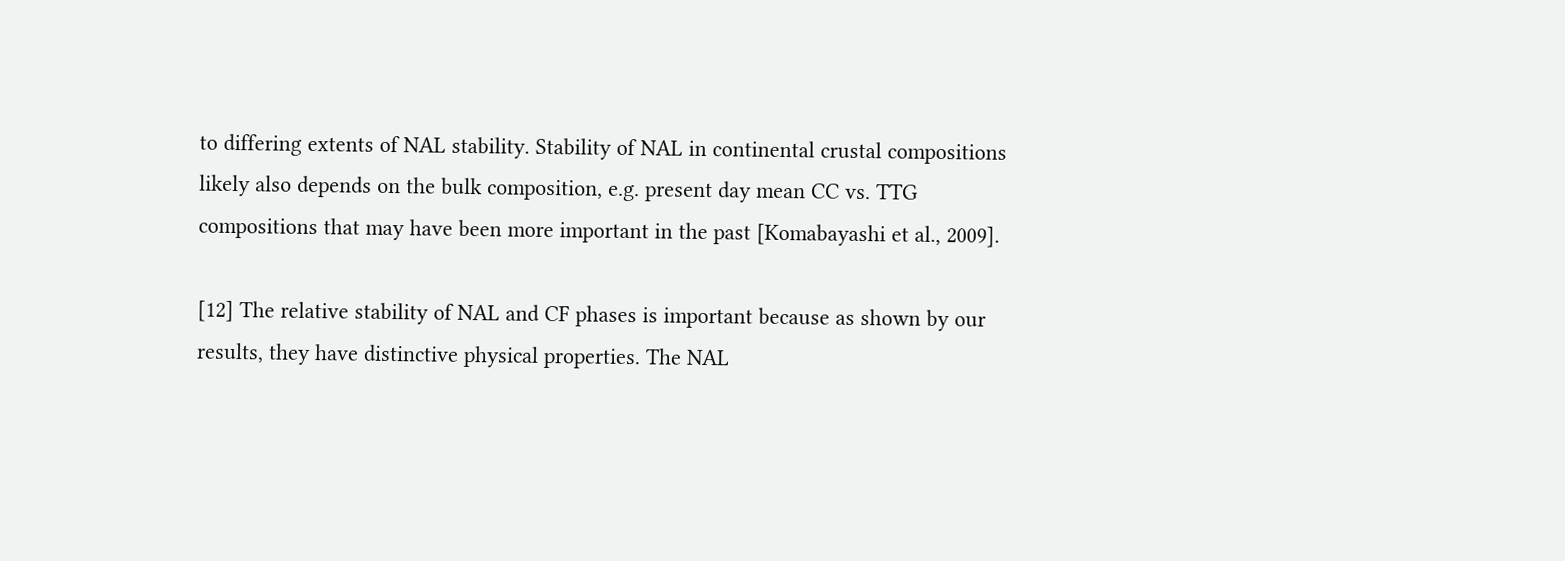to differing extents of NAL stability. Stability of NAL in continental crustal compositions likely also depends on the bulk composition, e.g. present day mean CC vs. TTG compositions that may have been more important in the past [Komabayashi et al., 2009].

[12] The relative stability of NAL and CF phases is important because as shown by our results, they have distinctive physical properties. The NAL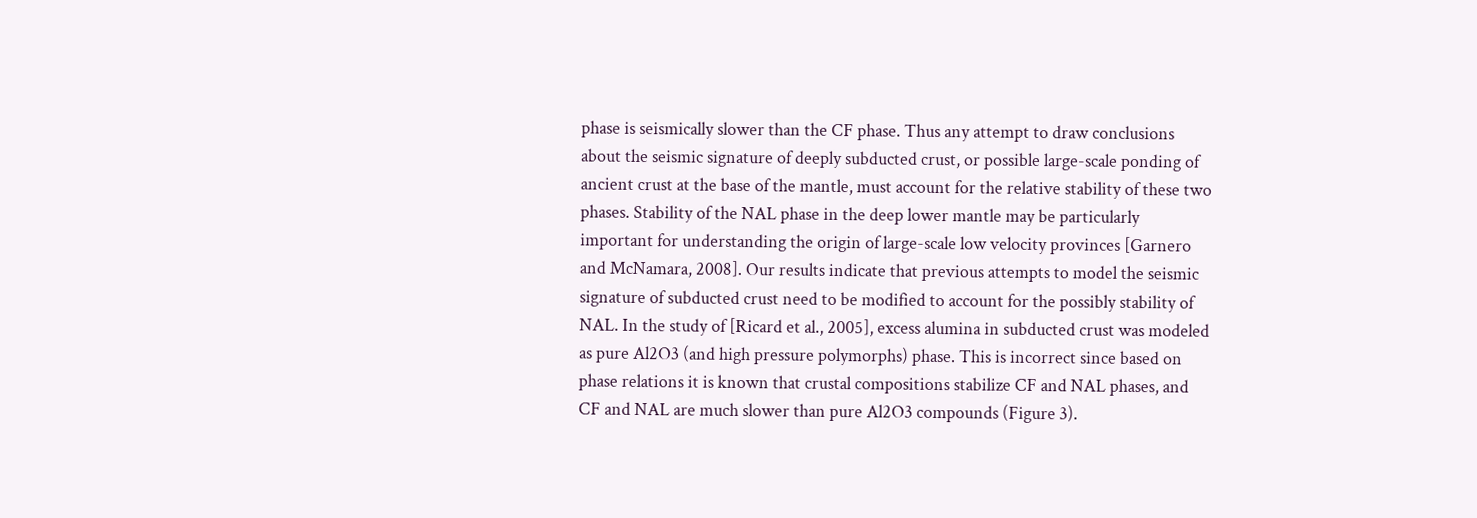phase is seismically slower than the CF phase. Thus any attempt to draw conclusions about the seismic signature of deeply subducted crust, or possible large-scale ponding of ancient crust at the base of the mantle, must account for the relative stability of these two phases. Stability of the NAL phase in the deep lower mantle may be particularly important for understanding the origin of large-scale low velocity provinces [Garnero and McNamara, 2008]. Our results indicate that previous attempts to model the seismic signature of subducted crust need to be modified to account for the possibly stability of NAL. In the study of [Ricard et al., 2005], excess alumina in subducted crust was modeled as pure Al2O3 (and high pressure polymorphs) phase. This is incorrect since based on phase relations it is known that crustal compositions stabilize CF and NAL phases, and CF and NAL are much slower than pure Al2O3 compounds (Figure 3).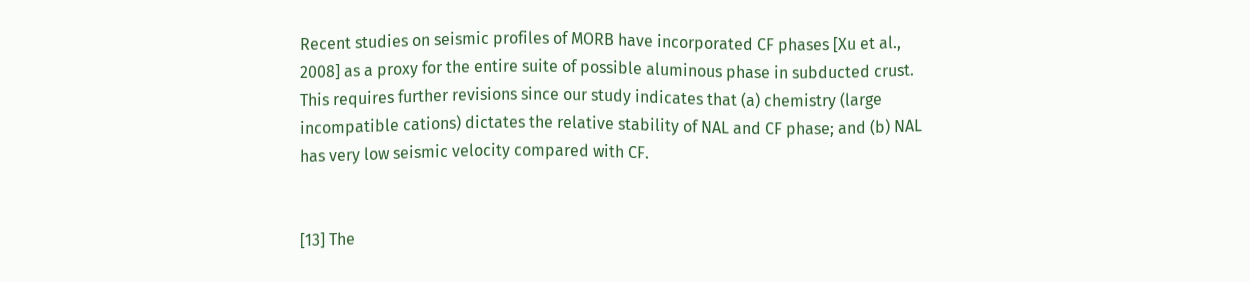Recent studies on seismic profiles of MORB have incorporated CF phases [Xu et al., 2008] as a proxy for the entire suite of possible aluminous phase in subducted crust. This requires further revisions since our study indicates that (a) chemistry (large incompatible cations) dictates the relative stability of NAL and CF phase; and (b) NAL has very low seismic velocity compared with CF.


[13] The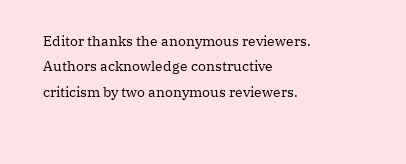Editor thanks the anonymous reviewers. Authors acknowledge constructive criticism by two anonymous reviewers.